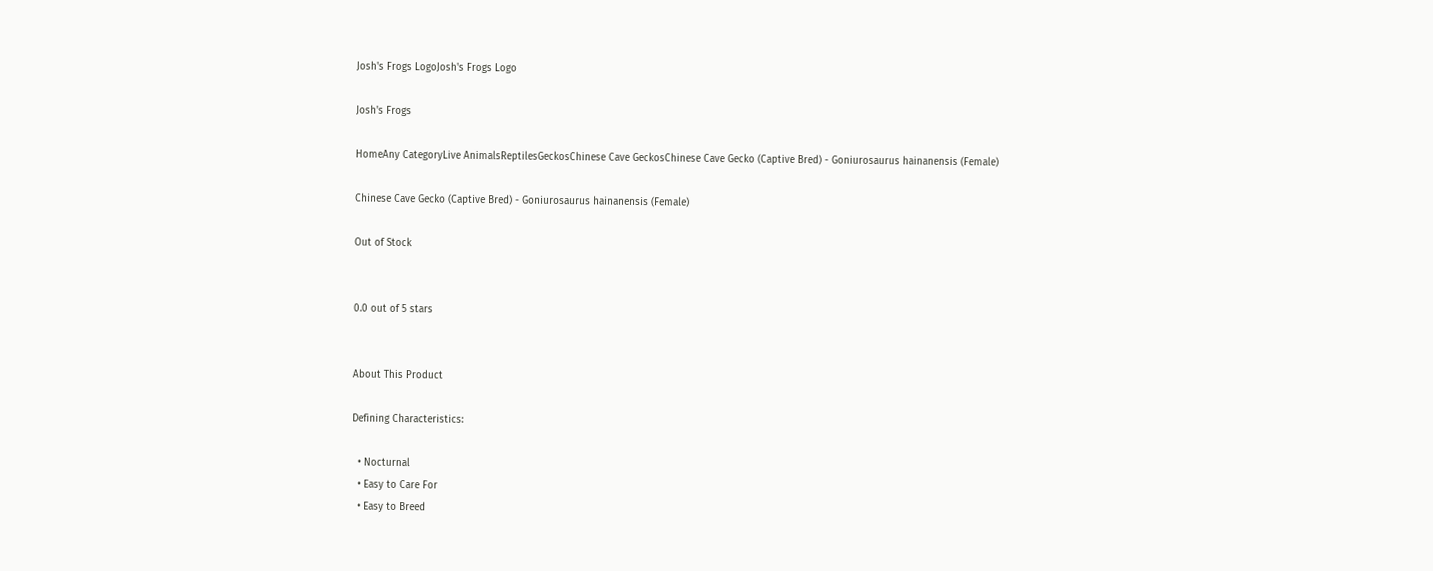Josh's Frogs LogoJosh's Frogs Logo

Josh's Frogs

HomeAny CategoryLive AnimalsReptilesGeckosChinese Cave GeckosChinese Cave Gecko (Captive Bred) - Goniurosaurus hainanensis (Female)

Chinese Cave Gecko (Captive Bred) - Goniurosaurus hainanensis (Female)

Out of Stock


0.0 out of 5 stars


About This Product

Defining Characteristics:

  • Nocturnal
  • Easy to Care For
  • Easy to Breed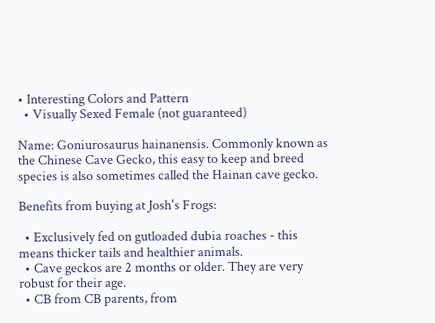• Interesting Colors and Pattern
  • Visually Sexed Female (not guaranteed)

Name: Goniurosaurus hainanensis. Commonly known as the Chinese Cave Gecko, this easy to keep and breed species is also sometimes called the Hainan cave gecko.

Benefits from buying at Josh's Frogs:

  • Exclusively fed on gutloaded dubia roaches - this means thicker tails and healthier animals.
  • Cave geckos are 2 months or older. They are very robust for their age.
  • CB from CB parents, from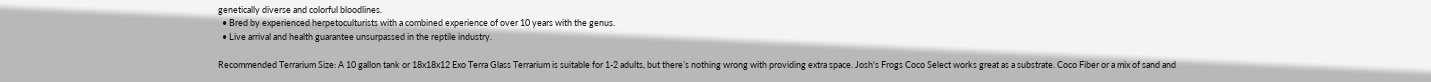genetically diverse and colorful bloodlines.
  • Bred by experienced herpetoculturists with a combined experience of over 10 years with the genus.
  • Live arrival and health guarantee unsurpassed in the reptile industry.

Recommended Terrarium Size: A 10 gallon tank or 18x18x12 Exo Terra Glass Terrarium is suitable for 1-2 adults, but there’s nothing wrong with providing extra space. Josh's Frogs Coco Select works great as a substrate. Coco Fiber or a mix of sand and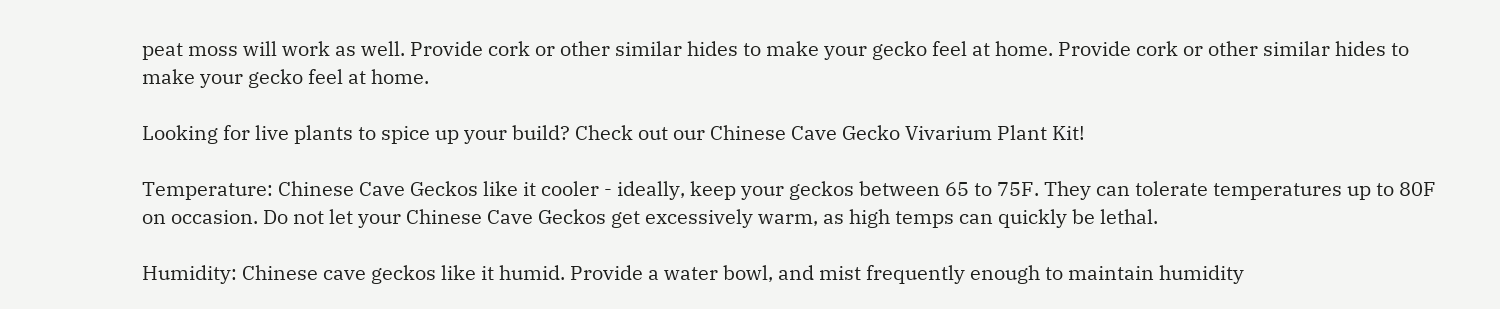peat moss will work as well. Provide cork or other similar hides to make your gecko feel at home. Provide cork or other similar hides to make your gecko feel at home.

Looking for live plants to spice up your build? Check out our Chinese Cave Gecko Vivarium Plant Kit!

Temperature: Chinese Cave Geckos like it cooler - ideally, keep your geckos between 65 to 75F. They can tolerate temperatures up to 80F on occasion. Do not let your Chinese Cave Geckos get excessively warm, as high temps can quickly be lethal.

Humidity: Chinese cave geckos like it humid. Provide a water bowl, and mist frequently enough to maintain humidity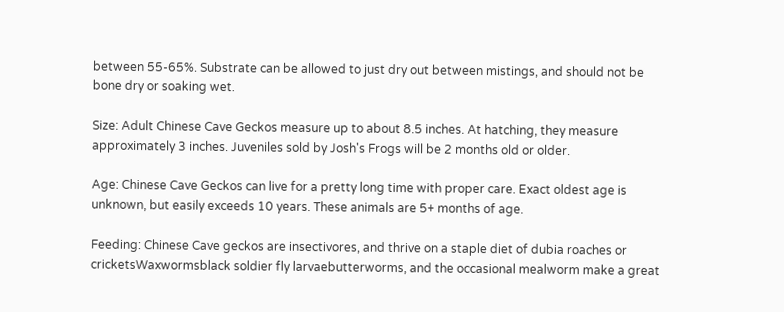between 55-65%. Substrate can be allowed to just dry out between mistings, and should not be bone dry or soaking wet.

Size: Adult Chinese Cave Geckos measure up to about 8.5 inches. At hatching, they measure approximately 3 inches. Juveniles sold by Josh's Frogs will be 2 months old or older.

Age: Chinese Cave Geckos can live for a pretty long time with proper care. Exact oldest age is unknown, but easily exceeds 10 years. These animals are 5+ months of age.

Feeding: Chinese Cave geckos are insectivores, and thrive on a staple diet of dubia roaches or cricketsWaxwormsblack soldier fly larvaebutterworms, and the occasional mealworm make a great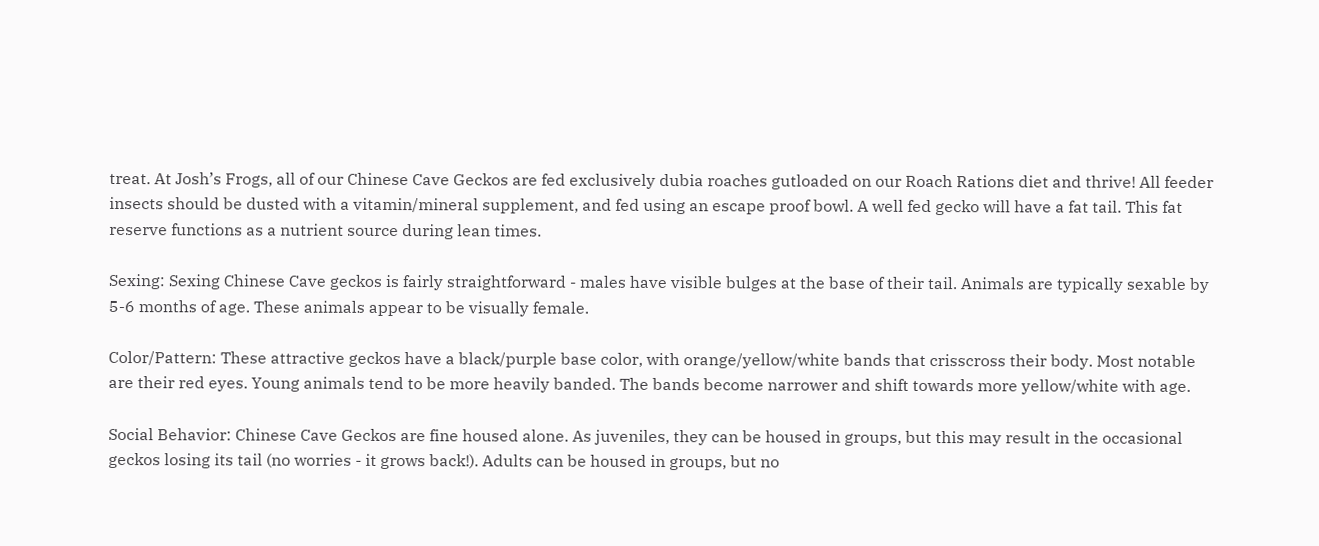treat. At Josh’s Frogs, all of our Chinese Cave Geckos are fed exclusively dubia roaches gutloaded on our Roach Rations diet and thrive! All feeder insects should be dusted with a vitamin/mineral supplement, and fed using an escape proof bowl. A well fed gecko will have a fat tail. This fat reserve functions as a nutrient source during lean times.

Sexing: Sexing Chinese Cave geckos is fairly straightforward - males have visible bulges at the base of their tail. Animals are typically sexable by 5-6 months of age. These animals appear to be visually female.

Color/Pattern: These attractive geckos have a black/purple base color, with orange/yellow/white bands that crisscross their body. Most notable are their red eyes. Young animals tend to be more heavily banded. The bands become narrower and shift towards more yellow/white with age.

Social Behavior: Chinese Cave Geckos are fine housed alone. As juveniles, they can be housed in groups, but this may result in the occasional geckos losing its tail (no worries - it grows back!). Adults can be housed in groups, but no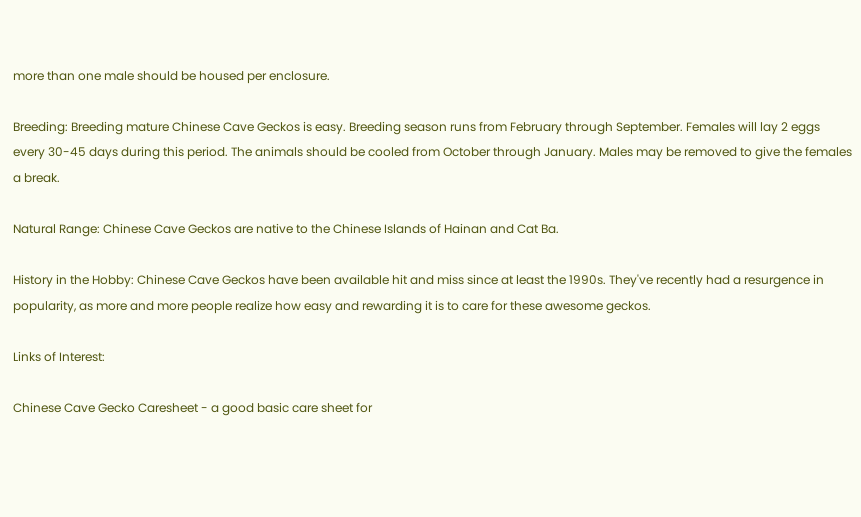more than one male should be housed per enclosure.

Breeding: Breeding mature Chinese Cave Geckos is easy. Breeding season runs from February through September. Females will lay 2 eggs every 30-45 days during this period. The animals should be cooled from October through January. Males may be removed to give the females a break.

Natural Range: Chinese Cave Geckos are native to the Chinese Islands of Hainan and Cat Ba.

History in the Hobby: Chinese Cave Geckos have been available hit and miss since at least the 1990s. They've recently had a resurgence in popularity, as more and more people realize how easy and rewarding it is to care for these awesome geckos.

Links of Interest:

Chinese Cave Gecko Caresheet - a good basic care sheet for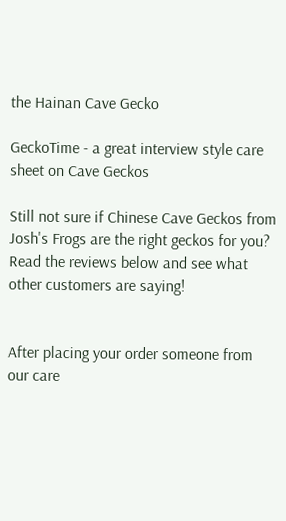the Hainan Cave Gecko

GeckoTime - a great interview style care sheet on Cave Geckos

Still not sure if Chinese Cave Geckos from Josh's Frogs are the right geckos for you? Read the reviews below and see what other customers are saying!


After placing your order someone from our care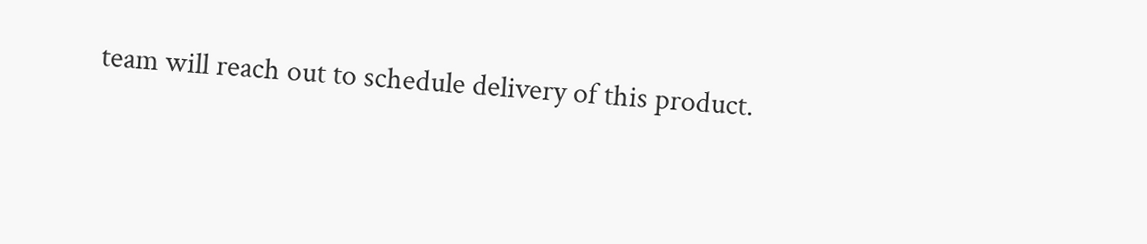team will reach out to schedule delivery of this product.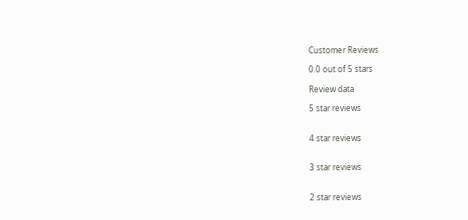Customer Reviews

0.0 out of 5 stars

Review data

5 star reviews


4 star reviews


3 star reviews


2 star reviews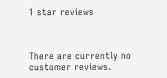1 star reviews



There are currently no customer reviews.